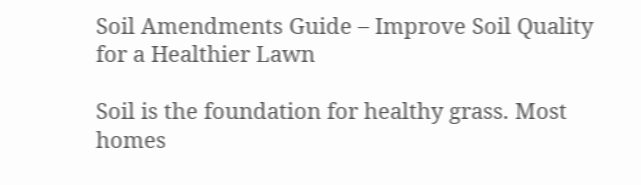Soil Amendments Guide – Improve Soil Quality for a Healthier Lawn

Soil is the foundation for healthy grass. Most homes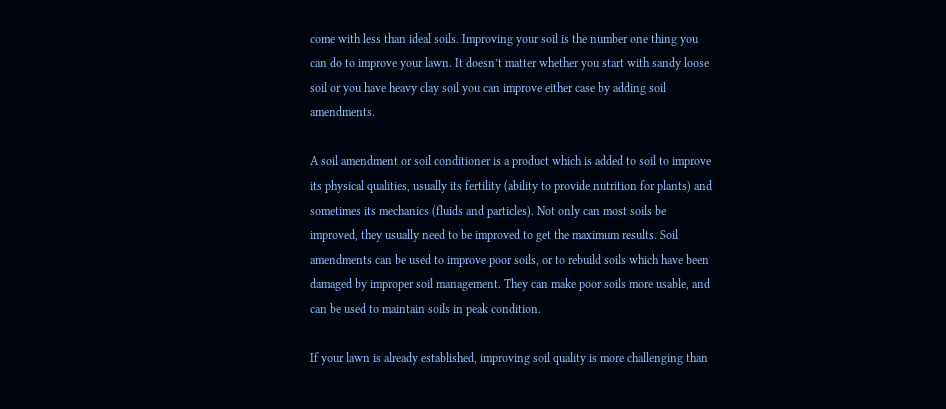come with less than ideal soils. Improving your soil is the number one thing you can do to improve your lawn. It doesn’t matter whether you start with sandy loose soil or you have heavy clay soil you can improve either case by adding soil amendments.

A soil amendment or soil conditioner is a product which is added to soil to improve its physical qualities, usually its fertility (ability to provide nutrition for plants) and sometimes its mechanics (fluids and particles). Not only can most soils be improved, they usually need to be improved to get the maximum results. Soil amendments can be used to improve poor soils, or to rebuild soils which have been damaged by improper soil management. They can make poor soils more usable, and can be used to maintain soils in peak condition.

If your lawn is already established, improving soil quality is more challenging than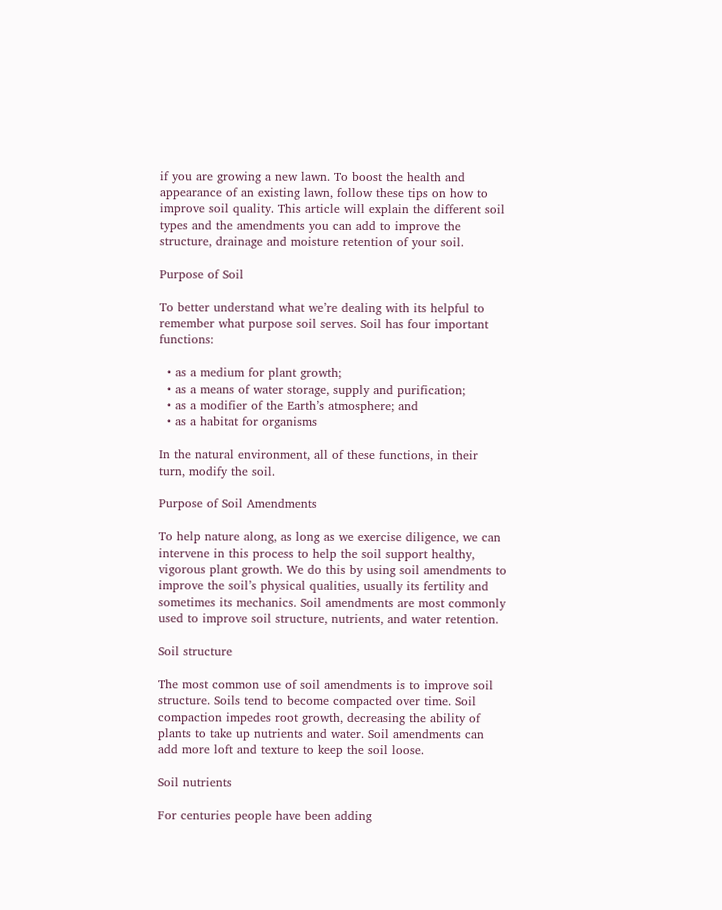if you are growing a new lawn. To boost the health and appearance of an existing lawn, follow these tips on how to improve soil quality. This article will explain the different soil types and the amendments you can add to improve the structure, drainage and moisture retention of your soil.

Purpose of Soil

To better understand what we’re dealing with its helpful to remember what purpose soil serves. Soil has four important functions:

  • as a medium for plant growth;
  • as a means of water storage, supply and purification;
  • as a modifier of the Earth’s atmosphere; and
  • as a habitat for organisms

In the natural environment, all of these functions, in their turn, modify the soil.

Purpose of Soil Amendments

To help nature along, as long as we exercise diligence, we can intervene in this process to help the soil support healthy, vigorous plant growth. We do this by using soil amendments to improve the soil’s physical qualities, usually its fertility and sometimes its mechanics. Soil amendments are most commonly used to improve soil structure, nutrients, and water retention.

Soil structure

The most common use of soil amendments is to improve soil structure. Soils tend to become compacted over time. Soil compaction impedes root growth, decreasing the ability of plants to take up nutrients and water. Soil amendments can add more loft and texture to keep the soil loose.

Soil nutrients

For centuries people have been adding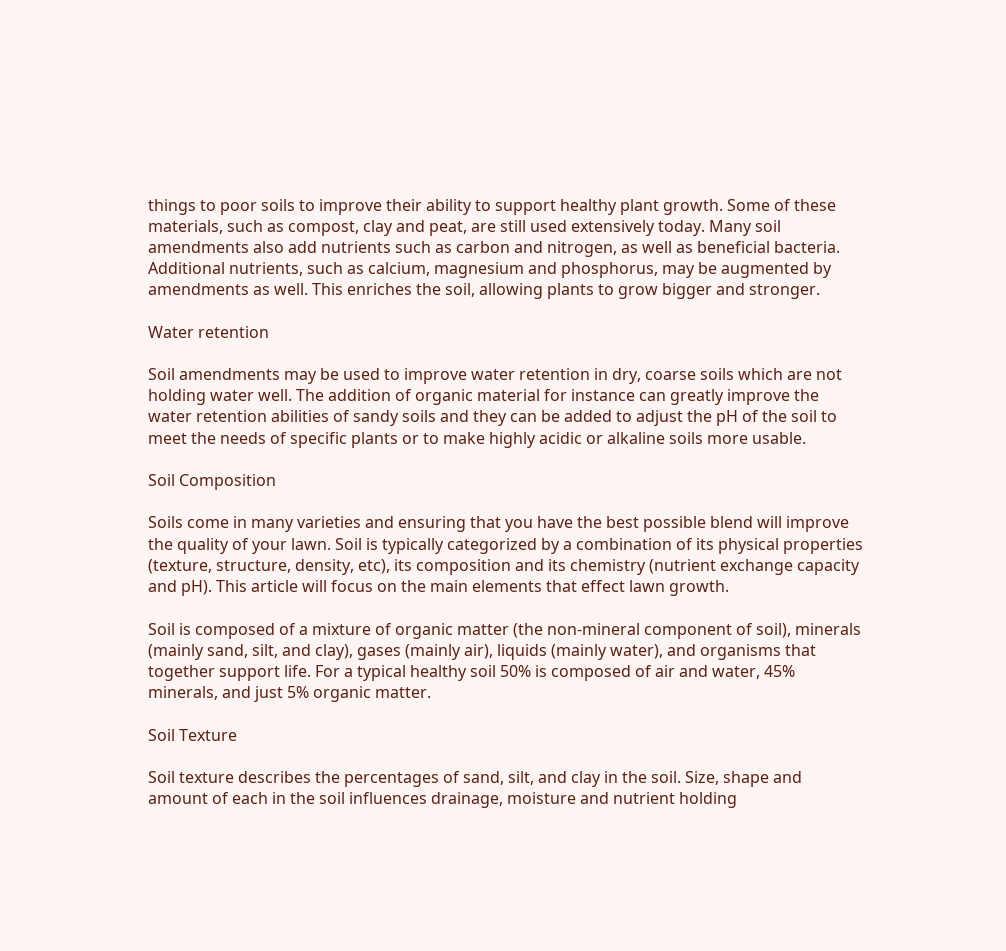things to poor soils to improve their ability to support healthy plant growth. Some of these materials, such as compost, clay and peat, are still used extensively today. Many soil amendments also add nutrients such as carbon and nitrogen, as well as beneficial bacteria. Additional nutrients, such as calcium, magnesium and phosphorus, may be augmented by amendments as well. This enriches the soil, allowing plants to grow bigger and stronger.

Water retention

Soil amendments may be used to improve water retention in dry, coarse soils which are not holding water well. The addition of organic material for instance can greatly improve the water retention abilities of sandy soils and they can be added to adjust the pH of the soil to meet the needs of specific plants or to make highly acidic or alkaline soils more usable.

Soil Composition

Soils come in many varieties and ensuring that you have the best possible blend will improve the quality of your lawn. Soil is typically categorized by a combination of its physical properties (texture, structure, density, etc), its composition and its chemistry (nutrient exchange capacity and pH). This article will focus on the main elements that effect lawn growth.

Soil is composed of a mixture of organic matter (the non-mineral component of soil), minerals (mainly sand, silt, and clay), gases (mainly air), liquids (mainly water), and organisms that together support life. For a typical healthy soil 50% is composed of air and water, 45% minerals, and just 5% organic matter.

Soil Texture

Soil texture describes the percentages of sand, silt, and clay in the soil. Size, shape and amount of each in the soil influences drainage, moisture and nutrient holding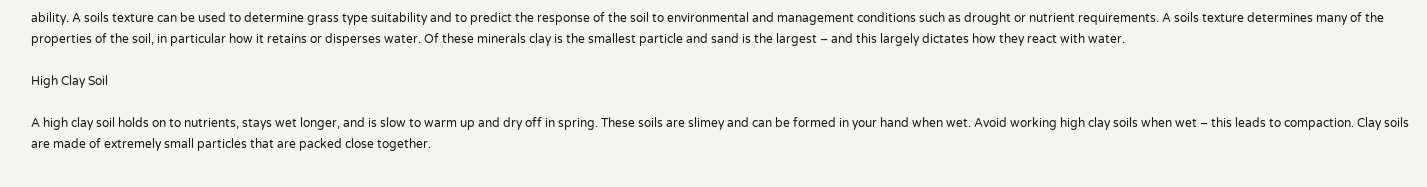ability. A soils texture can be used to determine grass type suitability and to predict the response of the soil to environmental and management conditions such as drought or nutrient requirements. A soils texture determines many of the properties of the soil, in particular how it retains or disperses water. Of these minerals clay is the smallest particle and sand is the largest – and this largely dictates how they react with water.

High Clay Soil

A high clay soil holds on to nutrients, stays wet longer, and is slow to warm up and dry off in spring. These soils are slimey and can be formed in your hand when wet. Avoid working high clay soils when wet – this leads to compaction. Clay soils are made of extremely small particles that are packed close together.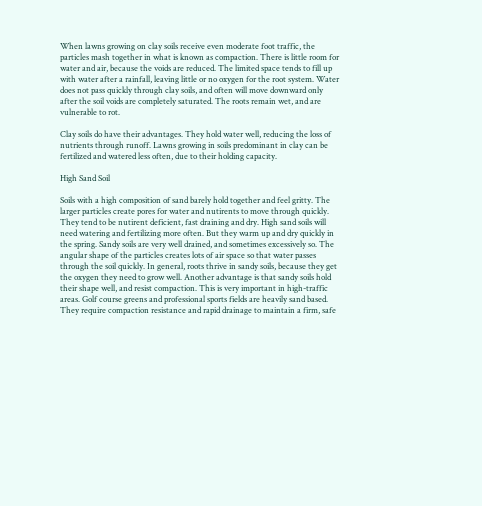When lawns growing on clay soils receive even moderate foot traffic, the particles mash together in what is known as compaction. There is little room for water and air, because the voids are reduced. The limited space tends to fill up with water after a rainfall, leaving little or no oxygen for the root system. Water does not pass quickly through clay soils, and often will move downward only after the soil voids are completely saturated. The roots remain wet, and are vulnerable to rot.

Clay soils do have their advantages. They hold water well, reducing the loss of nutrients through runoff. Lawns growing in soils predominant in clay can be fertilized and watered less often, due to their holding capacity.

High Sand Soil

Soils with a high composition of sand barely hold together and feel gritty. The larger particles create pores for water and nutirents to move through quickly. They tend to be nutirent deficient, fast draining and dry. High sand soils will need watering and fertilizing more often. But they warm up and dry quickly in the spring. Sandy soils are very well drained, and sometimes excessively so. The angular shape of the particles creates lots of air space so that water passes through the soil quickly. In general, roots thrive in sandy soils, because they get the oxygen they need to grow well. Another advantage is that sandy soils hold their shape well, and resist compaction. This is very important in high-traffic areas. Golf course greens and professional sports fields are heavily sand based. They require compaction resistance and rapid drainage to maintain a firm, safe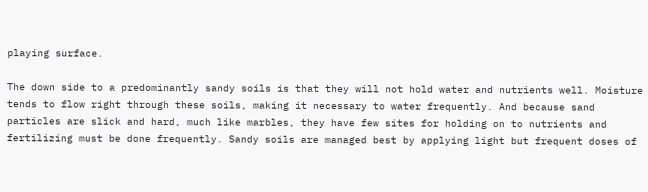playing surface.

The down side to a predominantly sandy soils is that they will not hold water and nutrients well. Moisture tends to flow right through these soils, making it necessary to water frequently. And because sand particles are slick and hard, much like marbles, they have few sites for holding on to nutrients and fertilizing must be done frequently. Sandy soils are managed best by applying light but frequent doses of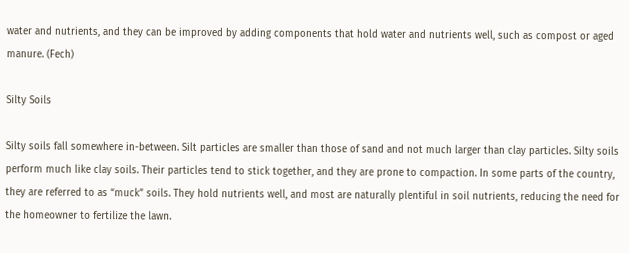water and nutrients, and they can be improved by adding components that hold water and nutrients well, such as compost or aged manure. (Fech)

Silty Soils

Silty soils fall somewhere in-between. Silt particles are smaller than those of sand and not much larger than clay particles. Silty soils perform much like clay soils. Their particles tend to stick together, and they are prone to compaction. In some parts of the country, they are referred to as “muck” soils. They hold nutrients well, and most are naturally plentiful in soil nutrients, reducing the need for the homeowner to fertilize the lawn.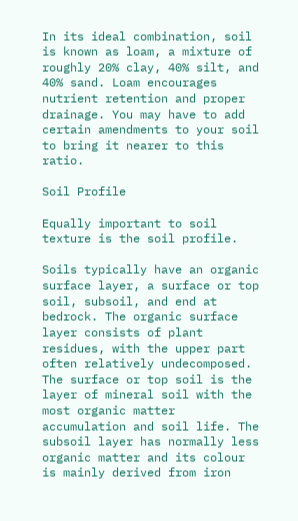In its ideal combination, soil is known as loam, a mixture of roughly 20% clay, 40% silt, and 40% sand. Loam encourages nutrient retention and proper drainage. You may have to add certain amendments to your soil to bring it nearer to this ratio.

Soil Profile

Equally important to soil texture is the soil profile.

Soils typically have an organic surface layer, a surface or top soil, subsoil, and end at bedrock. The organic surface layer consists of plant residues, with the upper part often relatively undecomposed. The surface or top soil is the layer of mineral soil with the most organic matter accumulation and soil life. The subsoil layer has normally less organic matter and its colour is mainly derived from iron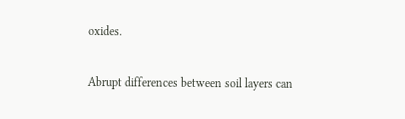oxides.

Abrupt differences between soil layers can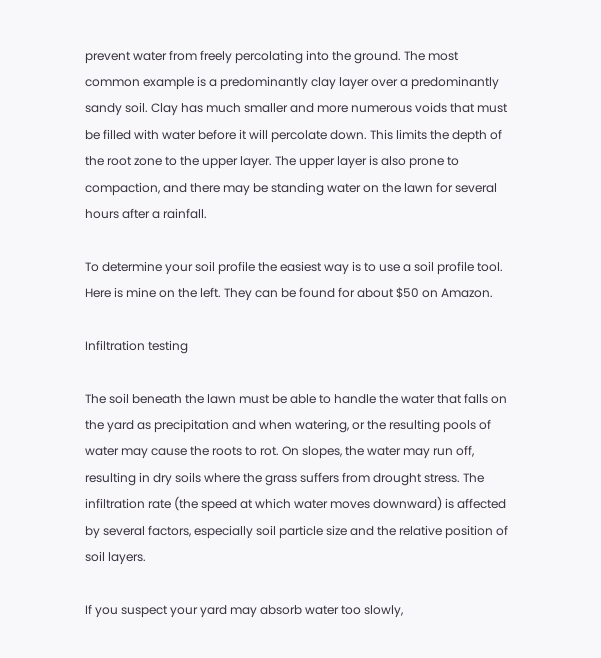prevent water from freely percolating into the ground. The most common example is a predominantly clay layer over a predominantly sandy soil. Clay has much smaller and more numerous voids that must be filled with water before it will percolate down. This limits the depth of the root zone to the upper layer. The upper layer is also prone to compaction, and there may be standing water on the lawn for several hours after a rainfall.

To determine your soil profile the easiest way is to use a soil profile tool. Here is mine on the left. They can be found for about $50 on Amazon.

Infiltration testing

The soil beneath the lawn must be able to handle the water that falls on the yard as precipitation and when watering, or the resulting pools of water may cause the roots to rot. On slopes, the water may run off, resulting in dry soils where the grass suffers from drought stress. The infiltration rate (the speed at which water moves downward) is affected by several factors, especially soil particle size and the relative position of soil layers.

If you suspect your yard may absorb water too slowly,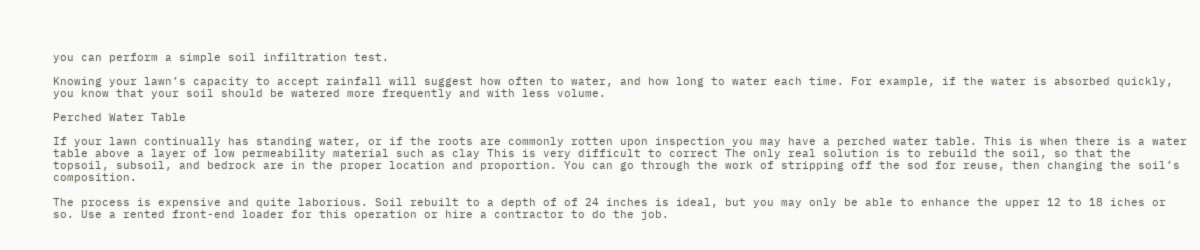you can perform a simple soil infiltration test.

Knowing your lawn’s capacity to accept rainfall will suggest how often to water, and how long to water each time. For example, if the water is absorbed quickly, you know that your soil should be watered more frequently and with less volume.

Perched Water Table

If your lawn continually has standing water, or if the roots are commonly rotten upon inspection you may have a perched water table. This is when there is a water table above a layer of low permeability material such as clay This is very difficult to correct The only real solution is to rebuild the soil, so that the topsoil, subsoil, and bedrock are in the proper location and proportion. You can go through the work of stripping off the sod for reuse, then changing the soil’s composition.

The process is expensive and quite laborious. Soil rebuilt to a depth of of 24 inches is ideal, but you may only be able to enhance the upper 12 to 18 iches or so. Use a rented front-end loader for this operation or hire a contractor to do the job.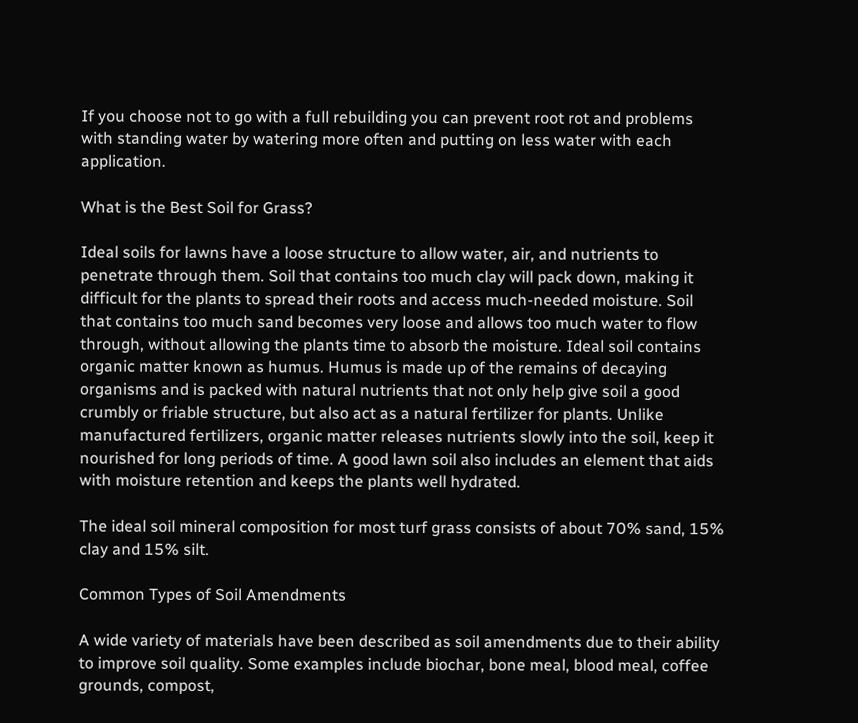If you choose not to go with a full rebuilding you can prevent root rot and problems with standing water by watering more often and putting on less water with each application.

What is the Best Soil for Grass?

Ideal soils for lawns have a loose structure to allow water, air, and nutrients to penetrate through them. Soil that contains too much clay will pack down, making it difficult for the plants to spread their roots and access much-needed moisture. Soil that contains too much sand becomes very loose and allows too much water to flow through, without allowing the plants time to absorb the moisture. Ideal soil contains organic matter known as humus. Humus is made up of the remains of decaying organisms and is packed with natural nutrients that not only help give soil a good crumbly or friable structure, but also act as a natural fertilizer for plants. Unlike manufactured fertilizers, organic matter releases nutrients slowly into the soil, keep it nourished for long periods of time. A good lawn soil also includes an element that aids with moisture retention and keeps the plants well hydrated.

The ideal soil mineral composition for most turf grass consists of about 70% sand, 15% clay and 15% silt.

Common Types of Soil Amendments

A wide variety of materials have been described as soil amendments due to their ability to improve soil quality. Some examples include biochar, bone meal, blood meal, coffee grounds, compost,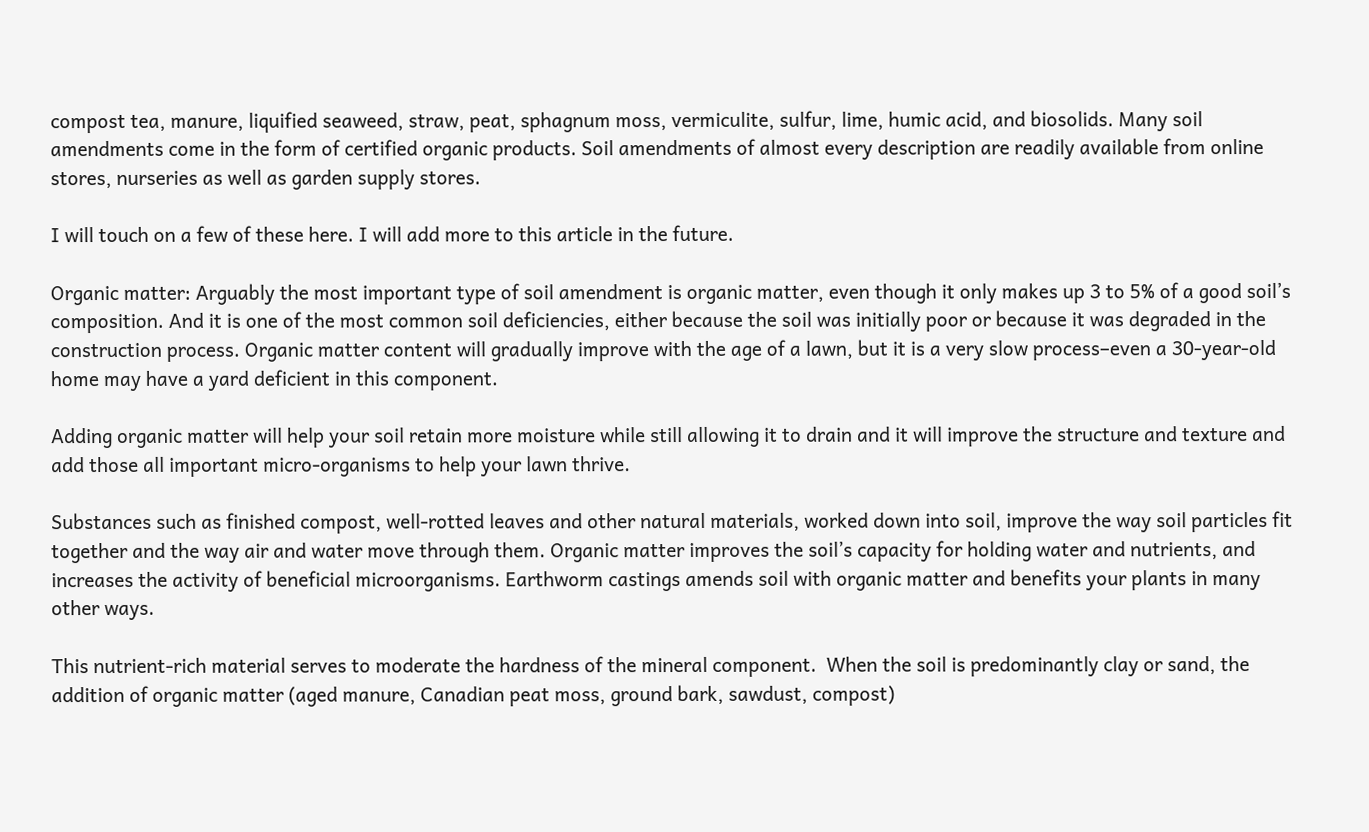compost tea, manure, liquified seaweed, straw, peat, sphagnum moss, vermiculite, sulfur, lime, humic acid, and biosolids. Many soil amendments come in the form of certified organic products. Soil amendments of almost every description are readily available from online stores, nurseries as well as garden supply stores.

I will touch on a few of these here. I will add more to this article in the future.

Organic matter: Arguably the most important type of soil amendment is organic matter, even though it only makes up 3 to 5% of a good soil’s composition. And it is one of the most common soil deficiencies, either because the soil was initially poor or because it was degraded in the construction process. Organic matter content will gradually improve with the age of a lawn, but it is a very slow process–even a 30-year-old home may have a yard deficient in this component.

Adding organic matter will help your soil retain more moisture while still allowing it to drain and it will improve the structure and texture and add those all important micro-organisms to help your lawn thrive.

Substances such as finished compost, well-rotted leaves and other natural materials, worked down into soil, improve the way soil particles fit together and the way air and water move through them. Organic matter improves the soil’s capacity for holding water and nutrients, and increases the activity of beneficial microorganisms. Earthworm castings amends soil with organic matter and benefits your plants in many other ways.

This nutrient-rich material serves to moderate the hardness of the mineral component.  When the soil is predominantly clay or sand, the addition of organic matter (aged manure, Canadian peat moss, ground bark, sawdust, compost)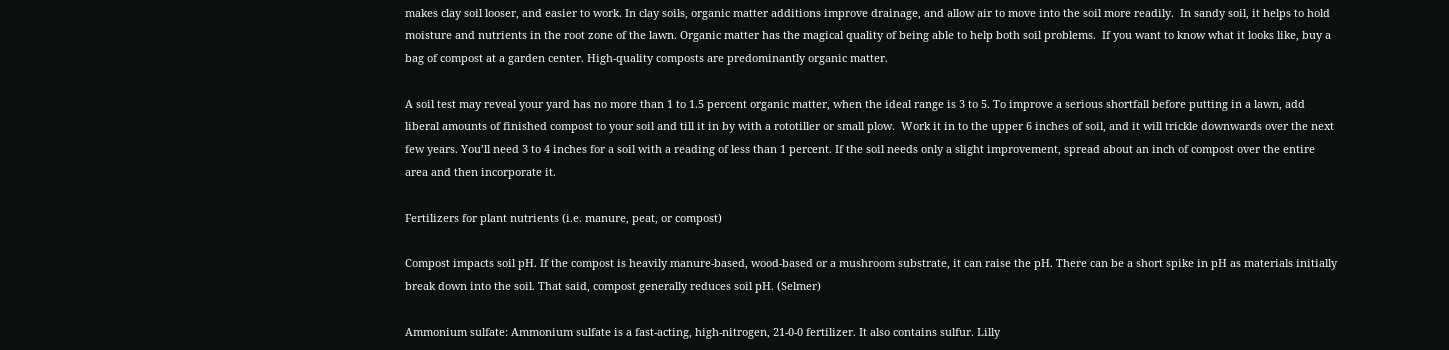makes clay soil looser, and easier to work. In clay soils, organic matter additions improve drainage, and allow air to move into the soil more readily.  In sandy soil, it helps to hold moisture and nutrients in the root zone of the lawn. Organic matter has the magical quality of being able to help both soil problems.  If you want to know what it looks like, buy a bag of compost at a garden center. High-quality composts are predominantly organic matter.

A soil test may reveal your yard has no more than 1 to 1.5 percent organic matter, when the ideal range is 3 to 5. To improve a serious shortfall before putting in a lawn, add liberal amounts of finished compost to your soil and till it in by with a rototiller or small plow.  Work it in to the upper 6 inches of soil, and it will trickle downwards over the next few years. You’ll need 3 to 4 inches for a soil with a reading of less than 1 percent. If the soil needs only a slight improvement, spread about an inch of compost over the entire area and then incorporate it.

Fertilizers for plant nutrients (i.e. manure, peat, or compost)

Compost impacts soil pH. If the compost is heavily manure-based, wood-based or a mushroom substrate, it can raise the pH. There can be a short spike in pH as materials initially break down into the soil. That said, compost generally reduces soil pH. (Selmer)

Ammonium sulfate: Ammonium sulfate is a fast-acting, high-nitrogen, 21-0-0 fertilizer. It also contains sulfur. Lilly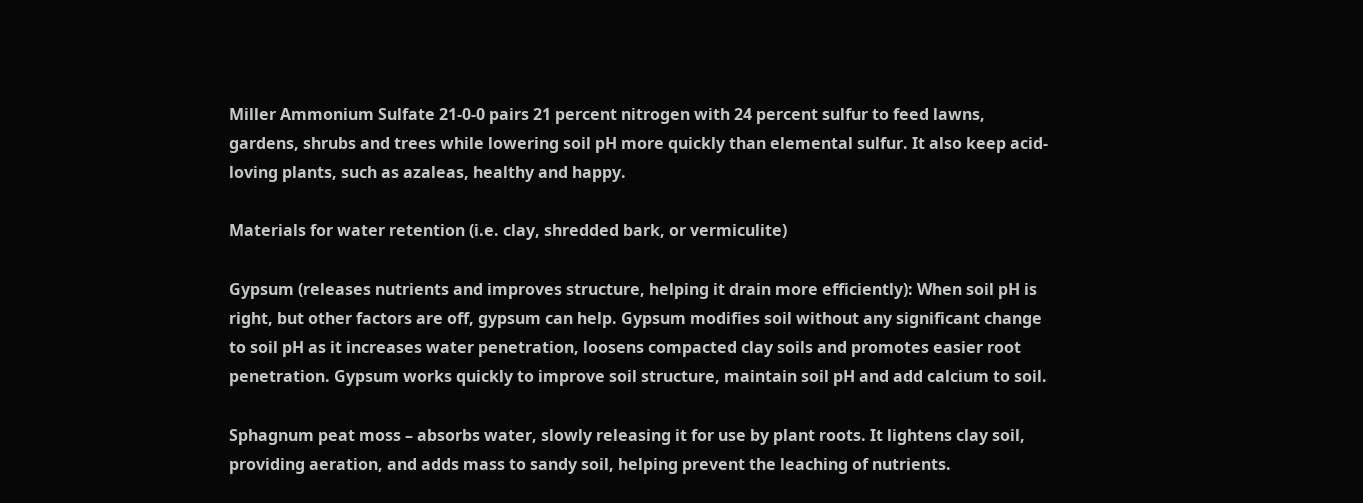Miller Ammonium Sulfate 21-0-0 pairs 21 percent nitrogen with 24 percent sulfur to feed lawns, gardens, shrubs and trees while lowering soil pH more quickly than elemental sulfur. It also keep acid-loving plants, such as azaleas, healthy and happy.

Materials for water retention (i.e. clay, shredded bark, or vermiculite)

Gypsum (releases nutrients and improves structure, helping it drain more efficiently): When soil pH is right, but other factors are off, gypsum can help. Gypsum modifies soil without any significant change to soil pH as it increases water penetration, loosens compacted clay soils and promotes easier root penetration. Gypsum works quickly to improve soil structure, maintain soil pH and add calcium to soil.

Sphagnum peat moss – absorbs water, slowly releasing it for use by plant roots. It lightens clay soil, providing aeration, and adds mass to sandy soil, helping prevent the leaching of nutrients.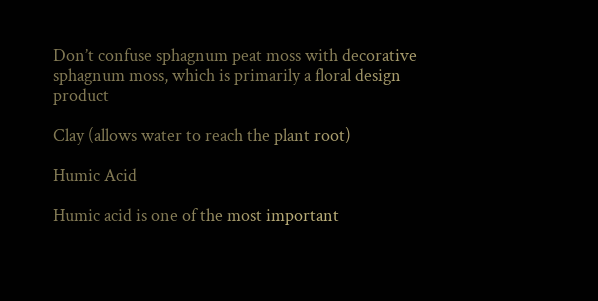Don’t confuse sphagnum peat moss with decorative sphagnum moss, which is primarily a floral design product

Clay (allows water to reach the plant root)

Humic Acid

Humic acid is one of the most important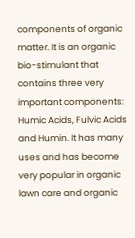components of organic matter. It is an organic bio-stimulant that contains three very important components: Humic Acids, Fulvic Acids and Humin. It has many uses and has become very popular in organic lawn care and organic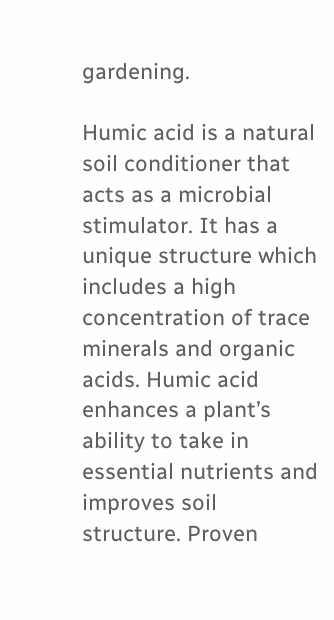gardening.

Humic acid is a natural soil conditioner that acts as a microbial stimulator. It has a unique structure which includes a high concentration of trace minerals and organic acids. Humic acid enhances a plant’s ability to take in essential nutrients and improves soil structure. Proven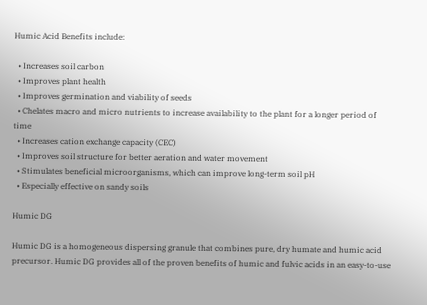Humic Acid Benefits include:

  • Increases soil carbon
  • Improves plant health
  • Improves germination and viability of seeds
  • Chelates macro and micro nutrients to increase availability to the plant for a longer period of time
  • Increases cation exchange capacity (CEC)
  • Improves soil structure for better aeration and water movement
  • Stimulates beneficial microorganisms, which can improve long-term soil pH
  • Especially effective on sandy soils

Humic DG

Humic DG is a homogeneous dispersing granule that combines pure, dry humate and humic acid precursor. Humic DG provides all of the proven benefits of humic and fulvic acids in an easy-to-use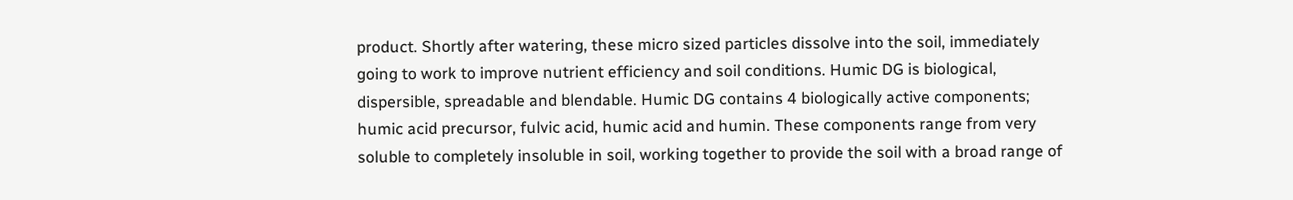product. Shortly after watering, these micro sized particles dissolve into the soil, immediately going to work to improve nutrient efficiency and soil conditions. Humic DG is biological, dispersible, spreadable and blendable. Humic DG contains 4 biologically active components; humic acid precursor, fulvic acid, humic acid and humin. These components range from very soluble to completely insoluble in soil, working together to provide the soil with a broad range of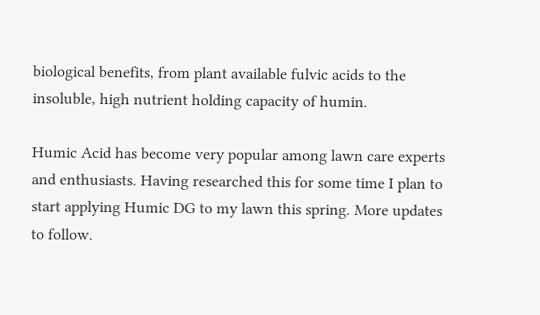biological benefits, from plant available fulvic acids to the insoluble, high nutrient holding capacity of humin.

Humic Acid has become very popular among lawn care experts and enthusiasts. Having researched this for some time I plan to start applying Humic DG to my lawn this spring. More updates to follow.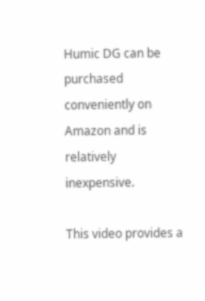Humic DG can be purchased conveniently on Amazon and is relatively inexpensive.

This video provides a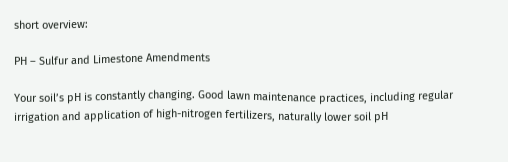short overview:

PH – Sulfur and Limestone Amendments

Your soil’s pH is constantly changing. Good lawn maintenance practices, including regular irrigation and application of high-nitrogen fertilizers, naturally lower soil pH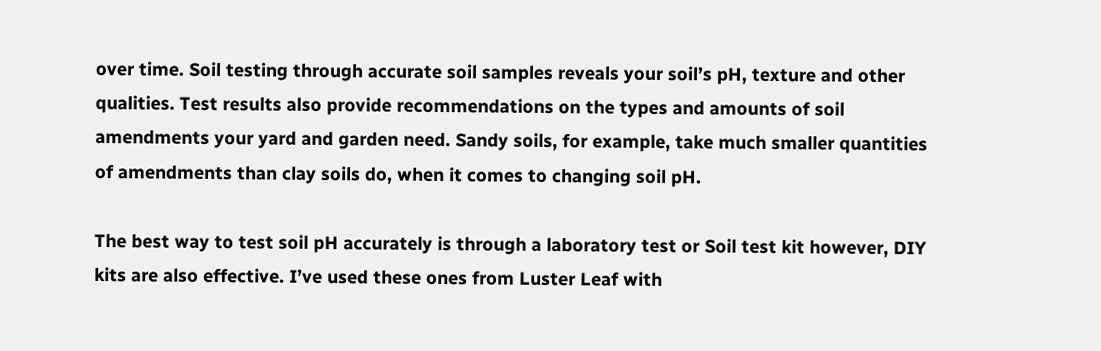over time. Soil testing through accurate soil samples reveals your soil’s pH, texture and other qualities. Test results also provide recommendations on the types and amounts of soil amendments your yard and garden need. Sandy soils, for example, take much smaller quantities of amendments than clay soils do, when it comes to changing soil pH.

The best way to test soil pH accurately is through a laboratory test or Soil test kit however, DIY kits are also effective. I’ve used these ones from Luster Leaf with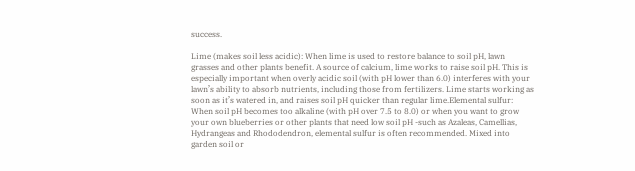success.

Lime (makes soil less acidic): When lime is used to restore balance to soil pH, lawn grasses and other plants benefit. A source of calcium, lime works to raise soil pH. This is especially important when overly acidic soil (with pH lower than 6.0) interferes with your lawn’s ability to absorb nutrients, including those from fertilizers. Lime starts working as soon as it’s watered in, and raises soil pH quicker than regular lime.Elemental sulfur: When soil pH becomes too alkaline (with pH over 7.5 to 8.0) or when you want to grow your own blueberries or other plants that need low soil pH -such as Azaleas, Camellias, Hydrangeas and Rhododendron, elemental sulfur is often recommended. Mixed into garden soil or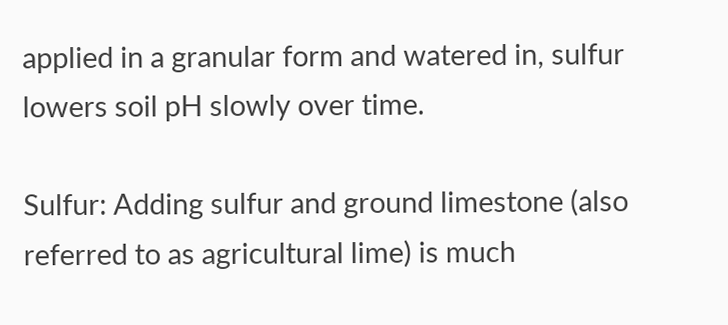applied in a granular form and watered in, sulfur lowers soil pH slowly over time.

Sulfur: Adding sulfur and ground limestone (also referred to as agricultural lime) is much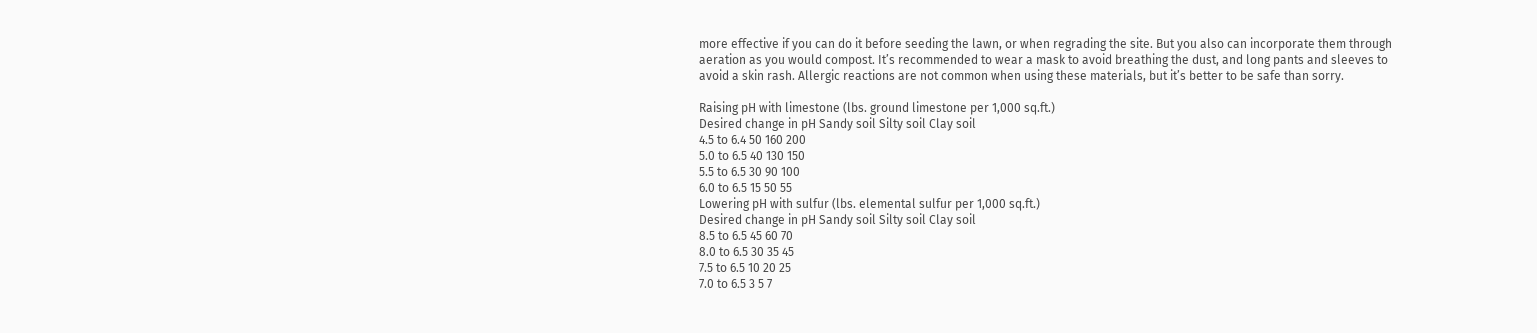more effective if you can do it before seeding the lawn, or when regrading the site. But you also can incorporate them through aeration as you would compost. It’s recommended to wear a mask to avoid breathing the dust, and long pants and sleeves to avoid a skin rash. Allergic reactions are not common when using these materials, but it’s better to be safe than sorry.

Raising pH with limestone (lbs. ground limestone per 1,000 sq.ft.)
Desired change in pH Sandy soil Silty soil Clay soil
4.5 to 6.4 50 160 200
5.0 to 6.5 40 130 150
5.5 to 6.5 30 90 100
6.0 to 6.5 15 50 55
Lowering pH with sulfur (lbs. elemental sulfur per 1,000 sq.ft.)
Desired change in pH Sandy soil Silty soil Clay soil
8.5 to 6.5 45 60 70
8.0 to 6.5 30 35 45
7.5 to 6.5 10 20 25
7.0 to 6.5 3 5 7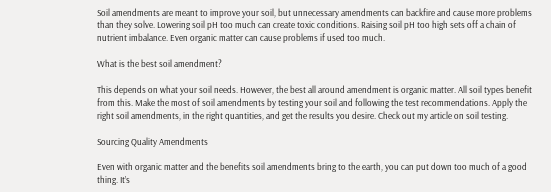Soil amendments are meant to improve your soil, but unnecessary amendments can backfire and cause more problems than they solve. Lowering soil pH too much can create toxic conditions. Raising soil pH too high sets off a chain of nutrient imbalance. Even organic matter can cause problems if used too much.

What is the best soil amendment?

This depends on what your soil needs. However, the best all around amendment is organic matter. All soil types benefit from this. Make the most of soil amendments by testing your soil and following the test recommendations. Apply the right soil amendments, in the right quantities, and get the results you desire. Check out my article on soil testing.

Sourcing Quality Amendments

Even with organic matter and the benefits soil amendments bring to the earth, you can put down too much of a good thing. It’s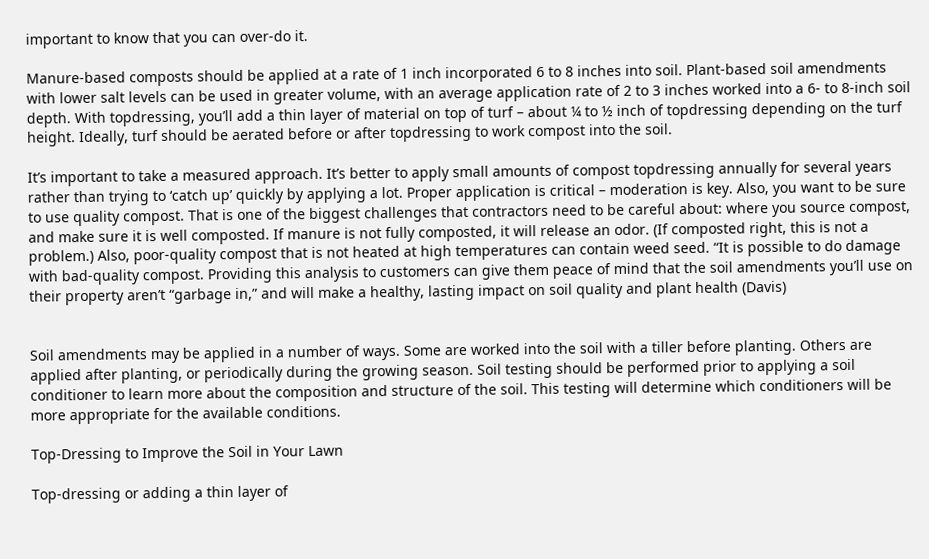important to know that you can over-do it.

Manure-based composts should be applied at a rate of 1 inch incorporated 6 to 8 inches into soil. Plant-based soil amendments with lower salt levels can be used in greater volume, with an average application rate of 2 to 3 inches worked into a 6- to 8-inch soil depth. With topdressing, you’ll add a thin layer of material on top of turf – about ¼ to ½ inch of topdressing depending on the turf height. Ideally, turf should be aerated before or after topdressing to work compost into the soil.

It’s important to take a measured approach. It’s better to apply small amounts of compost topdressing annually for several years rather than trying to ‘catch up’ quickly by applying a lot. Proper application is critical – moderation is key. Also, you want to be sure to use quality compost. That is one of the biggest challenges that contractors need to be careful about: where you source compost, and make sure it is well composted. If manure is not fully composted, it will release an odor. (If composted right, this is not a problem.) Also, poor-quality compost that is not heated at high temperatures can contain weed seed. “It is possible to do damage with bad-quality compost. Providing this analysis to customers can give them peace of mind that the soil amendments you’ll use on their property aren’t “garbage in,” and will make a healthy, lasting impact on soil quality and plant health (Davis)


Soil amendments may be applied in a number of ways. Some are worked into the soil with a tiller before planting. Others are applied after planting, or periodically during the growing season. Soil testing should be performed prior to applying a soil conditioner to learn more about the composition and structure of the soil. This testing will determine which conditioners will be more appropriate for the available conditions.

Top-Dressing to Improve the Soil in Your Lawn

Top-dressing or adding a thin layer of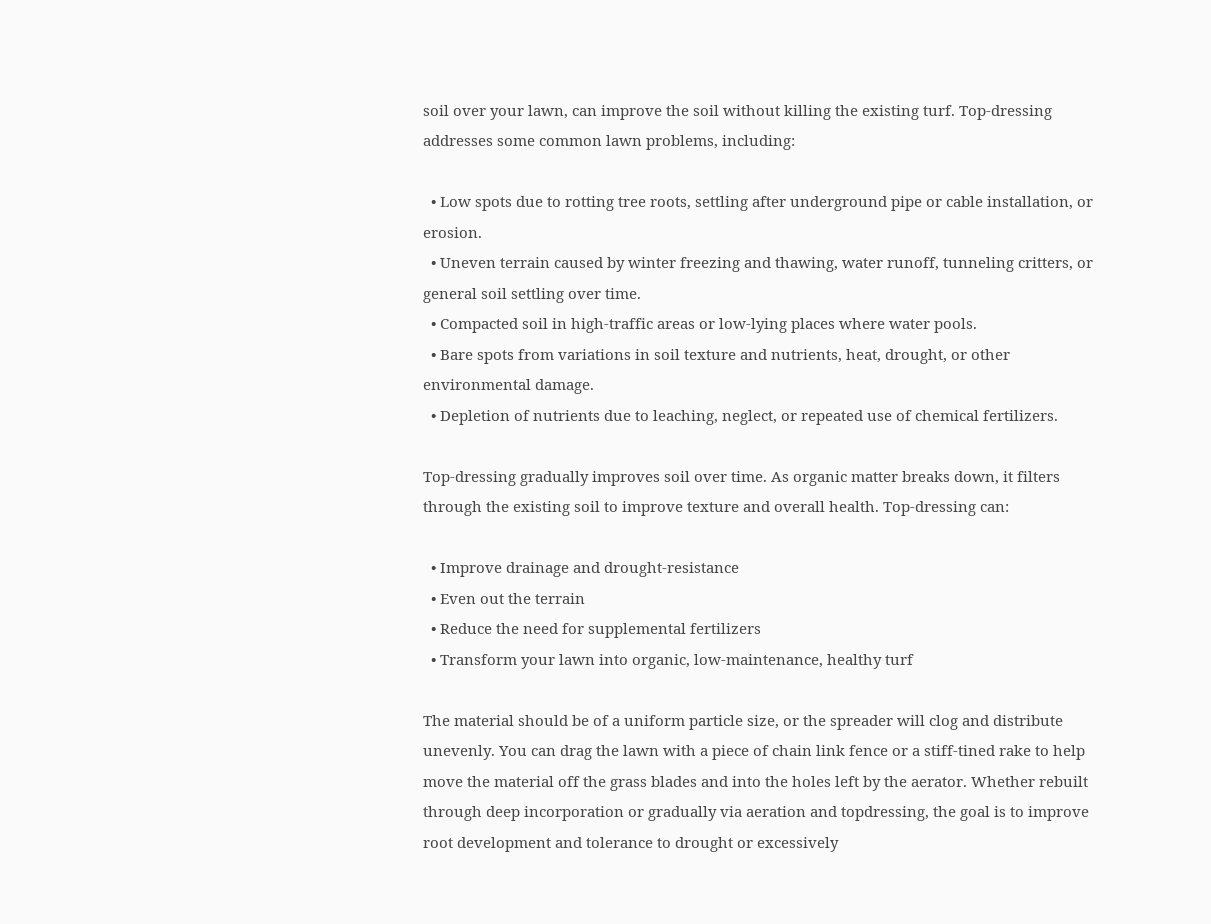soil over your lawn, can improve the soil without killing the existing turf. Top-dressing addresses some common lawn problems, including:

  • Low spots due to rotting tree roots, settling after underground pipe or cable installation, or erosion.
  • Uneven terrain caused by winter freezing and thawing, water runoff, tunneling critters, or general soil settling over time.
  • Compacted soil in high-traffic areas or low-lying places where water pools.
  • Bare spots from variations in soil texture and nutrients, heat, drought, or other environmental damage.
  • Depletion of nutrients due to leaching, neglect, or repeated use of chemical fertilizers.

Top-dressing gradually improves soil over time. As organic matter breaks down, it filters through the existing soil to improve texture and overall health. Top-dressing can:

  • Improve drainage and drought-resistance
  • Even out the terrain
  • Reduce the need for supplemental fertilizers
  • Transform your lawn into organic, low-maintenance, healthy turf

The material should be of a uniform particle size, or the spreader will clog and distribute unevenly. You can drag the lawn with a piece of chain link fence or a stiff-tined rake to help move the material off the grass blades and into the holes left by the aerator. Whether rebuilt through deep incorporation or gradually via aeration and topdressing, the goal is to improve root development and tolerance to drought or excessively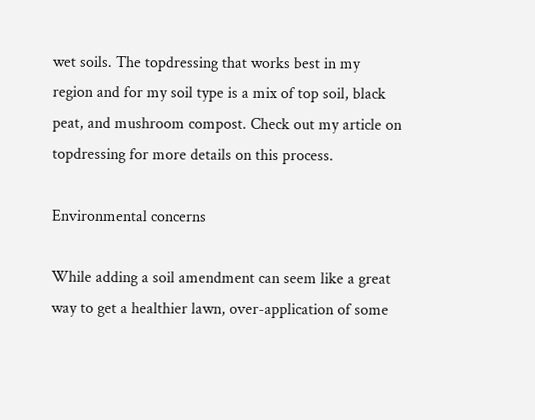wet soils. The topdressing that works best in my region and for my soil type is a mix of top soil, black peat, and mushroom compost. Check out my article on topdressing for more details on this process.

Environmental concerns

While adding a soil amendment can seem like a great way to get a healthier lawn, over-application of some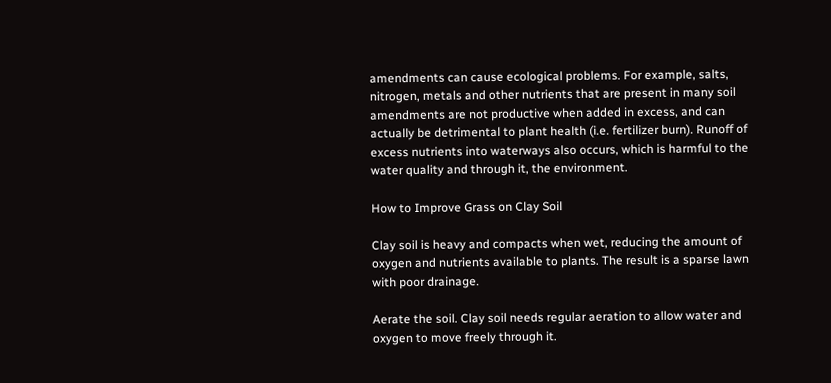amendments can cause ecological problems. For example, salts, nitrogen, metals and other nutrients that are present in many soil amendments are not productive when added in excess, and can actually be detrimental to plant health (i.e. fertilizer burn). Runoff of excess nutrients into waterways also occurs, which is harmful to the water quality and through it, the environment.

How to Improve Grass on Clay Soil

Clay soil is heavy and compacts when wet, reducing the amount of oxygen and nutrients available to plants. The result is a sparse lawn with poor drainage.

Aerate the soil. Clay soil needs regular aeration to allow water and oxygen to move freely through it.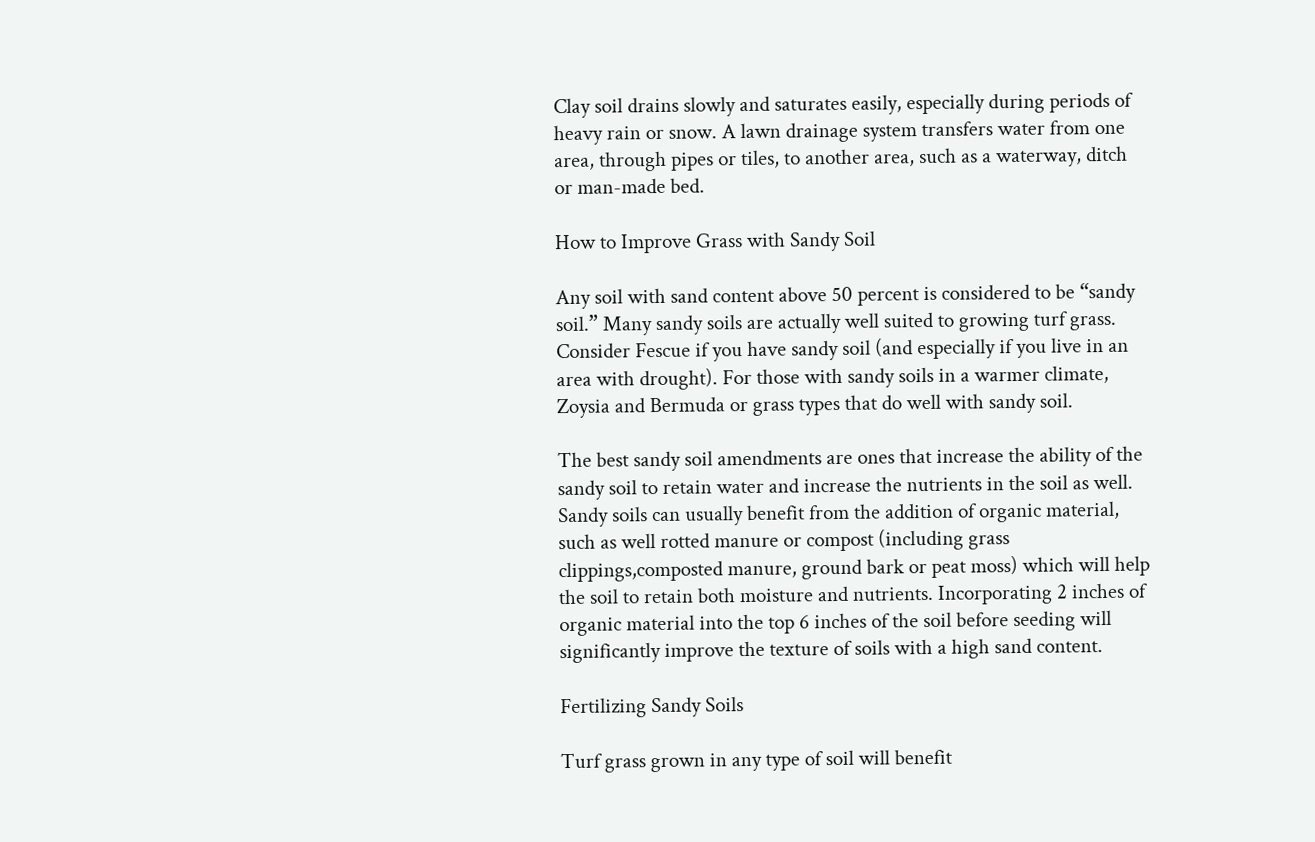Clay soil drains slowly and saturates easily, especially during periods of heavy rain or snow. A lawn drainage system transfers water from one area, through pipes or tiles, to another area, such as a waterway, ditch or man-made bed.

How to Improve Grass with Sandy Soil

Any soil with sand content above 50 percent is considered to be “sandy soil.” Many sandy soils are actually well suited to growing turf grass. Consider Fescue if you have sandy soil (and especially if you live in an area with drought). For those with sandy soils in a warmer climate, Zoysia and Bermuda or grass types that do well with sandy soil.

The best sandy soil amendments are ones that increase the ability of the sandy soil to retain water and increase the nutrients in the soil as well. Sandy soils can usually benefit from the addition of organic material, such as well rotted manure or compost (including grass clippings,composted manure, ground bark or peat moss) which will help the soil to retain both moisture and nutrients. Incorporating 2 inches of organic material into the top 6 inches of the soil before seeding will significantly improve the texture of soils with a high sand content.

Fertilizing Sandy Soils

Turf grass grown in any type of soil will benefit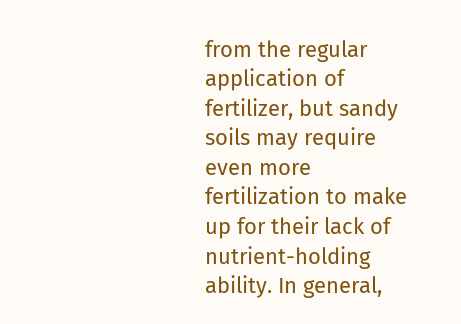from the regular application of fertilizer, but sandy soils may require even more fertilization to make up for their lack of nutrient-holding ability. In general,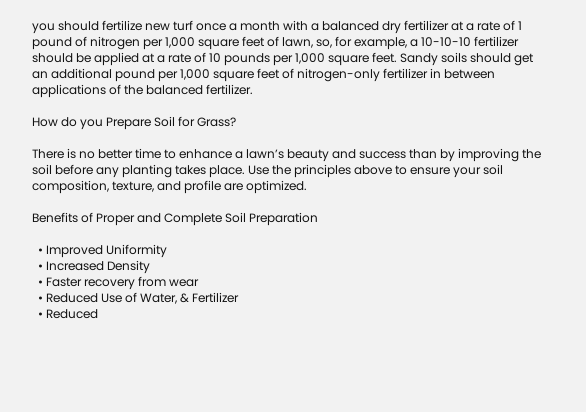you should fertilize new turf once a month with a balanced dry fertilizer at a rate of 1 pound of nitrogen per 1,000 square feet of lawn, so, for example, a 10-10-10 fertilizer should be applied at a rate of 10 pounds per 1,000 square feet. Sandy soils should get an additional pound per 1,000 square feet of nitrogen-only fertilizer in between applications of the balanced fertilizer.

How do you Prepare Soil for Grass?

There is no better time to enhance a lawn’s beauty and success than by improving the soil before any planting takes place. Use the principles above to ensure your soil composition, texture, and profile are optimized.

Benefits of Proper and Complete Soil Preparation

  • Improved Uniformity
  • Increased Density
  • Faster recovery from wear
  • Reduced Use of Water, & Fertilizer
  • Reduced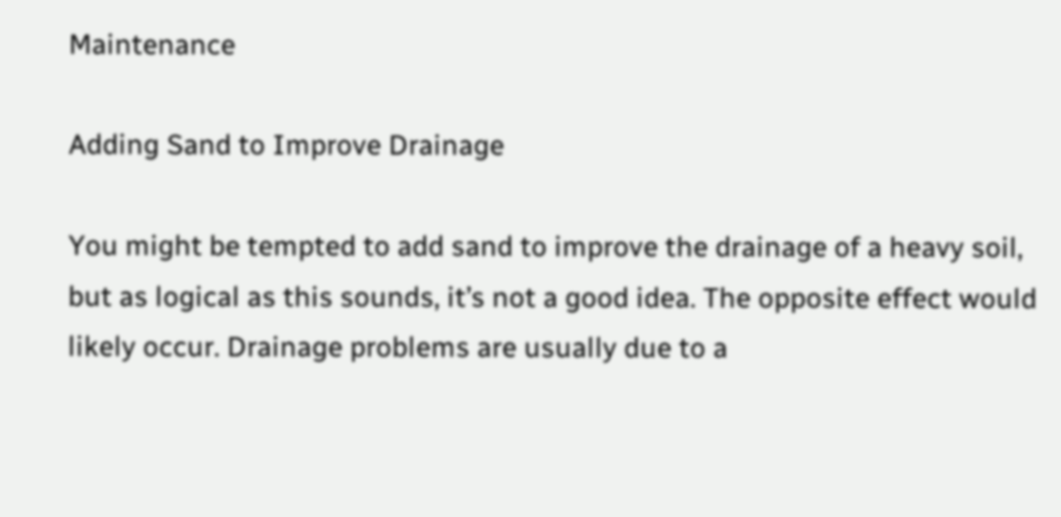Maintenance

Adding Sand to Improve Drainage

You might be tempted to add sand to improve the drainage of a heavy soil, but as logical as this sounds, it’s not a good idea. The opposite effect would likely occur. Drainage problems are usually due to a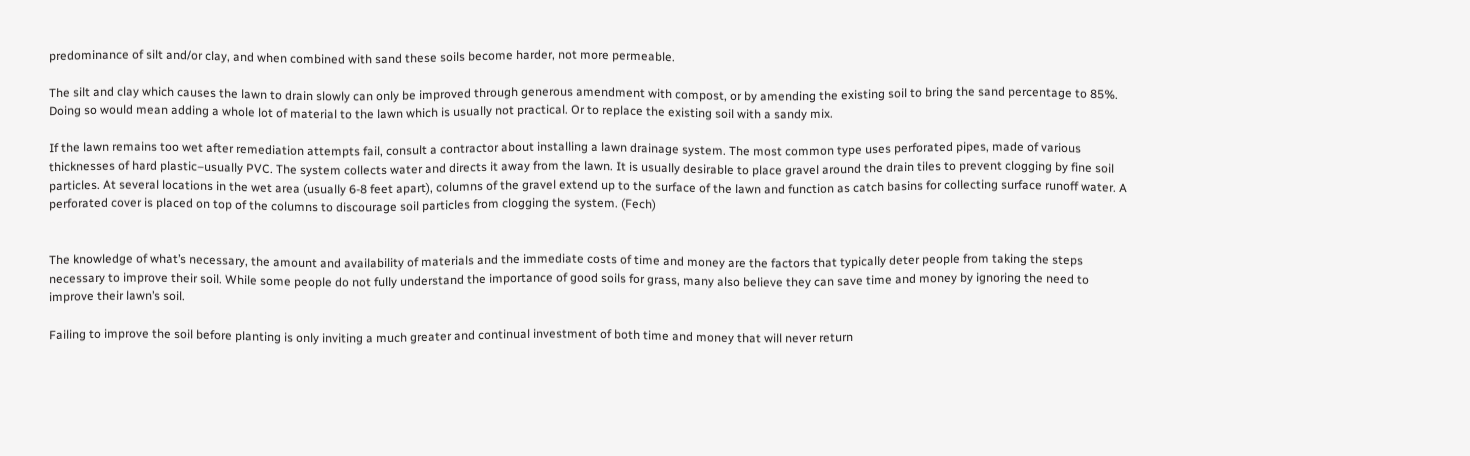predominance of silt and/or clay, and when combined with sand these soils become harder, not more permeable.

The silt and clay which causes the lawn to drain slowly can only be improved through generous amendment with compost, or by amending the existing soil to bring the sand percentage to 85%. Doing so would mean adding a whole lot of material to the lawn which is usually not practical. Or to replace the existing soil with a sandy mix.

If the lawn remains too wet after remediation attempts fail, consult a contractor about installing a lawn drainage system. The most common type uses perforated pipes, made of various thicknesses of hard plastic–usually PVC. The system collects water and directs it away from the lawn. It is usually desirable to place gravel around the drain tiles to prevent clogging by fine soil particles. At several locations in the wet area (usually 6-8 feet apart), columns of the gravel extend up to the surface of the lawn and function as catch basins for collecting surface runoff water. A perforated cover is placed on top of the columns to discourage soil particles from clogging the system. (Fech)


The knowledge of what’s necessary, the amount and availability of materials and the immediate costs of time and money are the factors that typically deter people from taking the steps necessary to improve their soil. While some people do not fully understand the importance of good soils for grass, many also believe they can save time and money by ignoring the need to improve their lawn’s soil.

Failing to improve the soil before planting is only inviting a much greater and continual investment of both time and money that will never return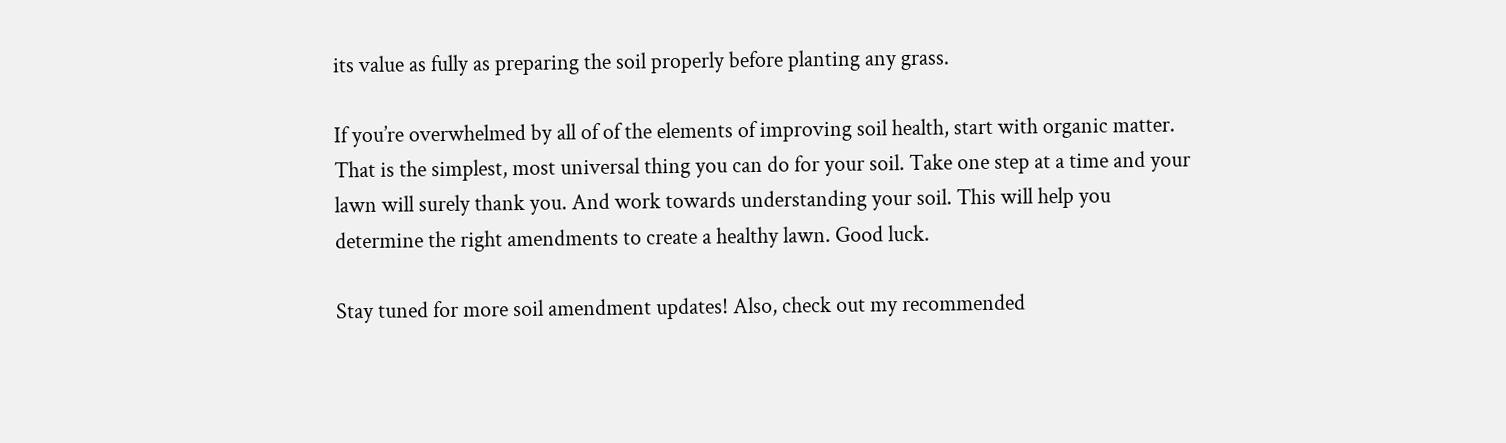its value as fully as preparing the soil properly before planting any grass.

If you’re overwhelmed by all of of the elements of improving soil health, start with organic matter. That is the simplest, most universal thing you can do for your soil. Take one step at a time and your lawn will surely thank you. And work towards understanding your soil. This will help you determine the right amendments to create a healthy lawn. Good luck.

Stay tuned for more soil amendment updates! Also, check out my recommended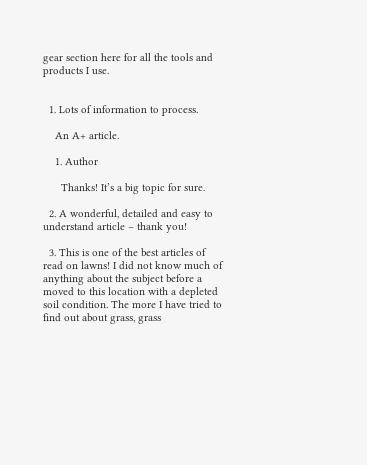gear section here for all the tools and products I use.


  1. Lots of information to process.

    An A+ article.

    1. Author

      Thanks! It’s a big topic for sure.

  2. A wonderful, detailed and easy to understand article – thank you!

  3. This is one of the best articles of read on lawns! I did not know much of anything about the subject before a moved to this location with a depleted soil condition. The more I have tried to find out about grass, grass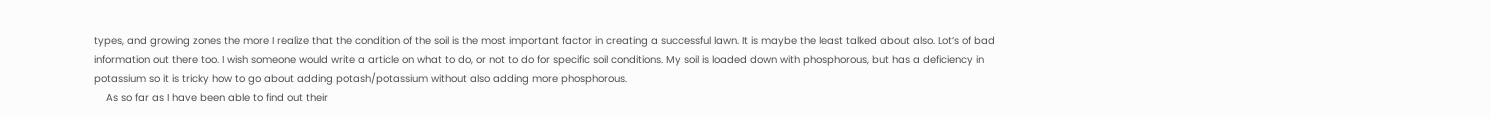types, and growing zones the more I realize that the condition of the soil is the most important factor in creating a successful lawn. It is maybe the least talked about also. Lot’s of bad information out there too. I wish someone would write a article on what to do, or not to do for specific soil conditions. My soil is loaded down with phosphorous, but has a deficiency in potassium so it is tricky how to go about adding potash/potassium without also adding more phosphorous.
    As so far as I have been able to find out their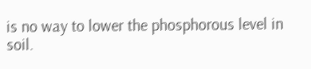is no way to lower the phosphorous level in soil.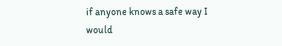if anyone knows a safe way I would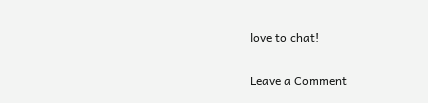love to chat!

Leave a Comment